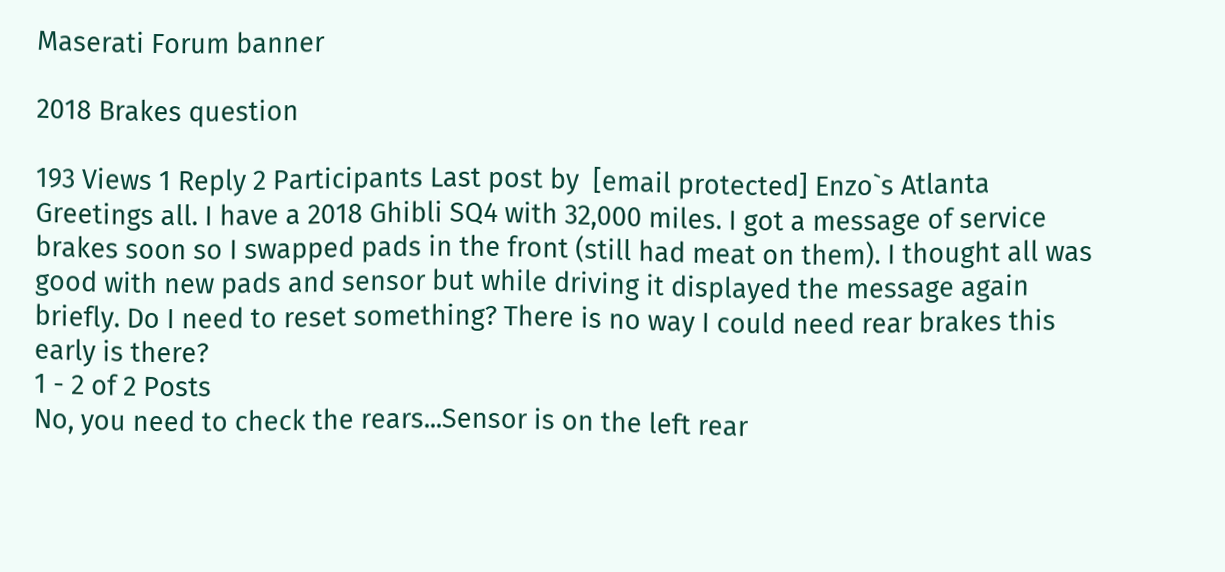Maserati Forum banner

2018 Brakes question

193 Views 1 Reply 2 Participants Last post by  [email protected] Enzo`s Atlanta
Greetings all. I have a 2018 Ghibli SQ4 with 32,000 miles. I got a message of service brakes soon so I swapped pads in the front (still had meat on them). I thought all was good with new pads and sensor but while driving it displayed the message again briefly. Do I need to reset something? There is no way I could need rear brakes this early is there?
1 - 2 of 2 Posts
No, you need to check the rears...Sensor is on the left rear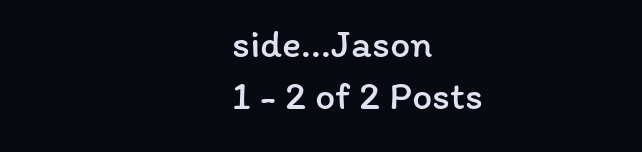side...Jason
1 - 2 of 2 Posts